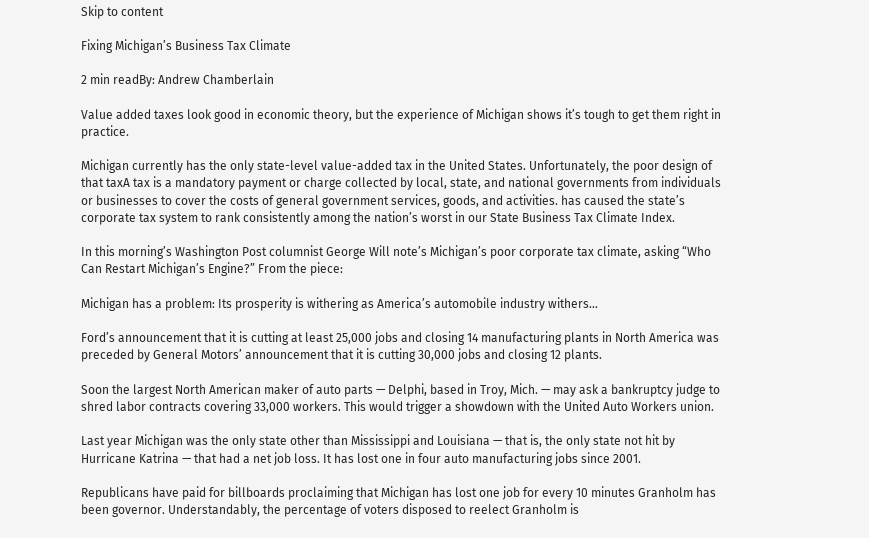Skip to content

Fixing Michigan’s Business Tax Climate

2 min readBy: Andrew Chamberlain

Value added taxes look good in economic theory, but the experience of Michigan shows it’s tough to get them right in practice.

Michigan currently has the only state-level value-added tax in the United States. Unfortunately, the poor design of that taxA tax is a mandatory payment or charge collected by local, state, and national governments from individuals or businesses to cover the costs of general government services, goods, and activities. has caused the state’s corporate tax system to rank consistently among the nation’s worst in our State Business Tax Climate Index.

In this morning’s Washington Post columnist George Will note’s Michigan’s poor corporate tax climate, asking “Who Can Restart Michigan’s Engine?” From the piece:

Michigan has a problem: Its prosperity is withering as America’s automobile industry withers…

Ford’s announcement that it is cutting at least 25,000 jobs and closing 14 manufacturing plants in North America was preceded by General Motors’ announcement that it is cutting 30,000 jobs and closing 12 plants.

Soon the largest North American maker of auto parts — Delphi, based in Troy, Mich. — may ask a bankruptcy judge to shred labor contracts covering 33,000 workers. This would trigger a showdown with the United Auto Workers union.

Last year Michigan was the only state other than Mississippi and Louisiana — that is, the only state not hit by Hurricane Katrina — that had a net job loss. It has lost one in four auto manufacturing jobs since 2001.

Republicans have paid for billboards proclaiming that Michigan has lost one job for every 10 minutes Granholm has been governor. Understandably, the percentage of voters disposed to reelect Granholm is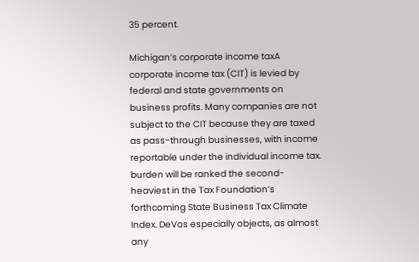35 percent.

Michigan’s corporate income taxA corporate income tax (CIT) is levied by federal and state governments on business profits. Many companies are not subject to the CIT because they are taxed as pass-through businesses, with income reportable under the individual income tax. burden will be ranked the second-heaviest in the Tax Foundation’s forthcoming State Business Tax Climate Index. DeVos especially objects, as almost any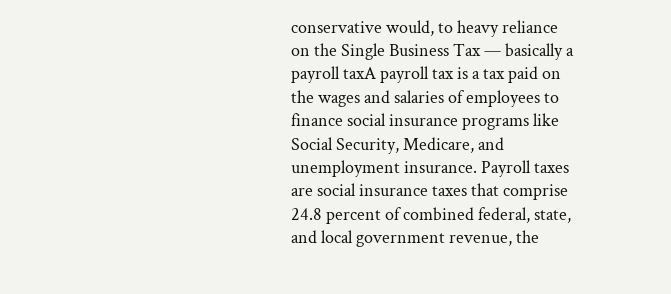conservative would, to heavy reliance on the Single Business Tax — basically a payroll taxA payroll tax is a tax paid on the wages and salaries of employees to finance social insurance programs like Social Security, Medicare, and unemployment insurance. Payroll taxes are social insurance taxes that comprise 24.8 percent of combined federal, state, and local government revenue, the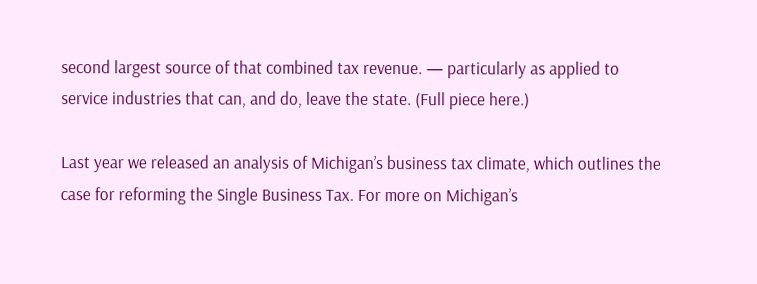second largest source of that combined tax revenue. — particularly as applied to service industries that can, and do, leave the state. (Full piece here.)

Last year we released an analysis of Michigan’s business tax climate, which outlines the case for reforming the Single Business Tax. For more on Michigan’s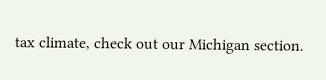tax climate, check out our Michigan section.